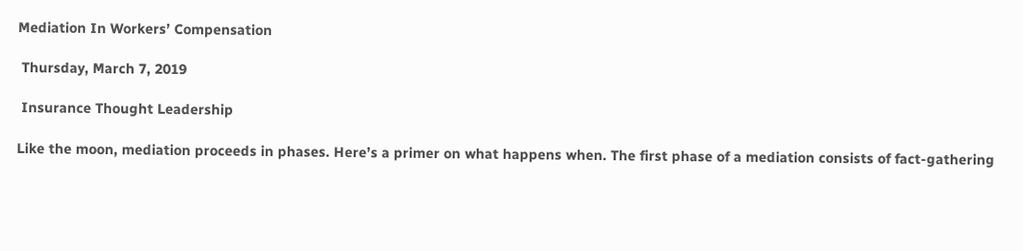Mediation In Workers’ Compensation

 Thursday, March 7, 2019

 Insurance Thought Leadership

Like the moon, mediation proceeds in phases. Here’s a primer on what happens when. The first phase of a mediation consists of fact-gathering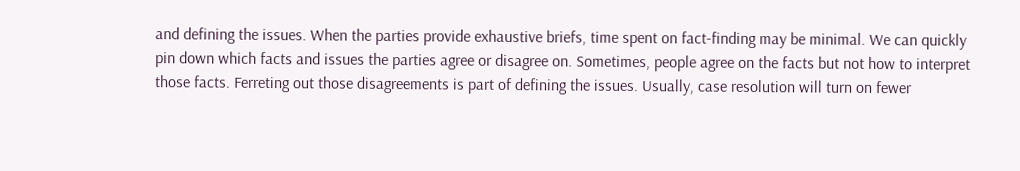and defining the issues. When the parties provide exhaustive briefs, time spent on fact-finding may be minimal. We can quickly pin down which facts and issues the parties agree or disagree on. Sometimes, people agree on the facts but not how to interpret those facts. Ferreting out those disagreements is part of defining the issues. Usually, case resolution will turn on fewer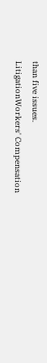than five issues.
LitigationWorkers' Compensation